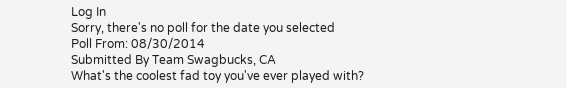Log In
Sorry, there's no poll for the date you selected
Poll From: 08/30/2014
Submitted By Team Swagbucks, CA
What's the coolest fad toy you've ever played with?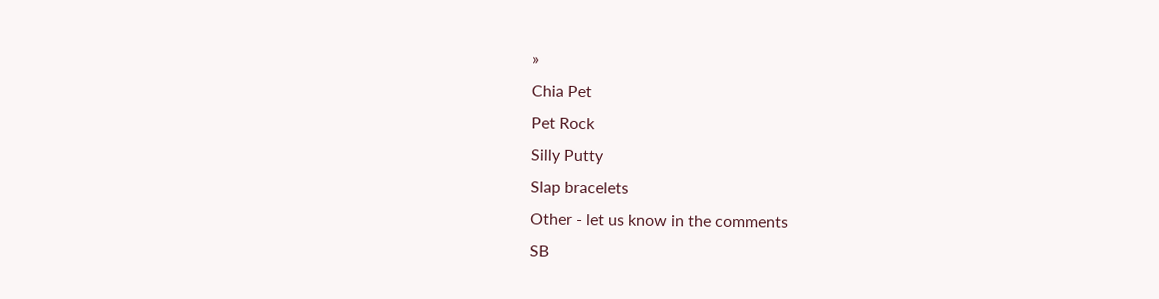»
Chia Pet
Pet Rock
Silly Putty
Slap bracelets
Other - let us know in the comments
SB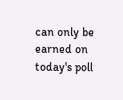can only be earned on today's poll